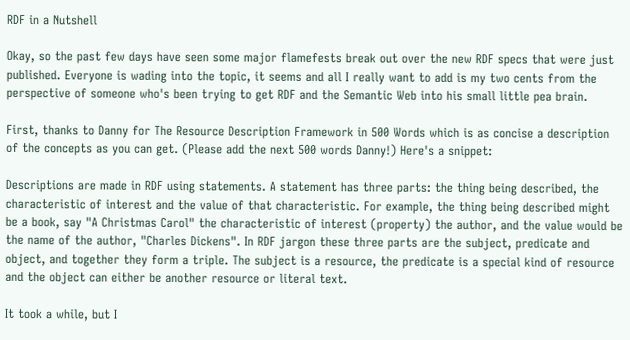RDF in a Nutshell

Okay, so the past few days have seen some major flamefests break out over the new RDF specs that were just published. Everyone is wading into the topic, it seems and all I really want to add is my two cents from the perspective of someone who's been trying to get RDF and the Semantic Web into his small little pea brain.

First, thanks to Danny for The Resource Description Framework in 500 Words which is as concise a description of the concepts as you can get. (Please add the next 500 words Danny!) Here's a snippet:

Descriptions are made in RDF using statements. A statement has three parts: the thing being described, the characteristic of interest and the value of that characteristic. For example, the thing being described might be a book, say "A Christmas Carol" the characteristic of interest (property) the author, and the value would be the name of the author, "Charles Dickens". In RDF jargon these three parts are the subject, predicate and object, and together they form a triple. The subject is a resource, the predicate is a special kind of resource and the object can either be another resource or literal text.

It took a while, but I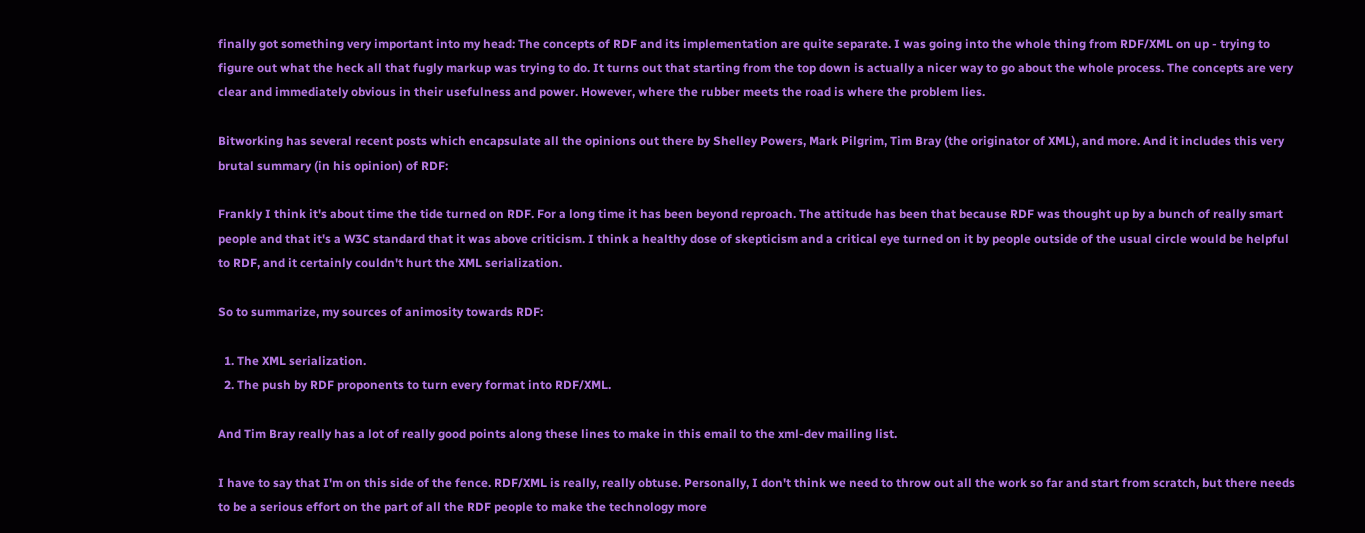finally got something very important into my head: The concepts of RDF and its implementation are quite separate. I was going into the whole thing from RDF/XML on up - trying to figure out what the heck all that fugly markup was trying to do. It turns out that starting from the top down is actually a nicer way to go about the whole process. The concepts are very clear and immediately obvious in their usefulness and power. However, where the rubber meets the road is where the problem lies.

Bitworking has several recent posts which encapsulate all the opinions out there by Shelley Powers, Mark Pilgrim, Tim Bray (the originator of XML), and more. And it includes this very brutal summary (in his opinion) of RDF:

Frankly I think it's about time the tide turned on RDF. For a long time it has been beyond reproach. The attitude has been that because RDF was thought up by a bunch of really smart people and that it's a W3C standard that it was above criticism. I think a healthy dose of skepticism and a critical eye turned on it by people outside of the usual circle would be helpful to RDF, and it certainly couldn't hurt the XML serialization.

So to summarize, my sources of animosity towards RDF:

  1. The XML serialization.
  2. The push by RDF proponents to turn every format into RDF/XML.

And Tim Bray really has a lot of really good points along these lines to make in this email to the xml-dev mailing list.

I have to say that I'm on this side of the fence. RDF/XML is really, really obtuse. Personally, I don't think we need to throw out all the work so far and start from scratch, but there needs to be a serious effort on the part of all the RDF people to make the technology more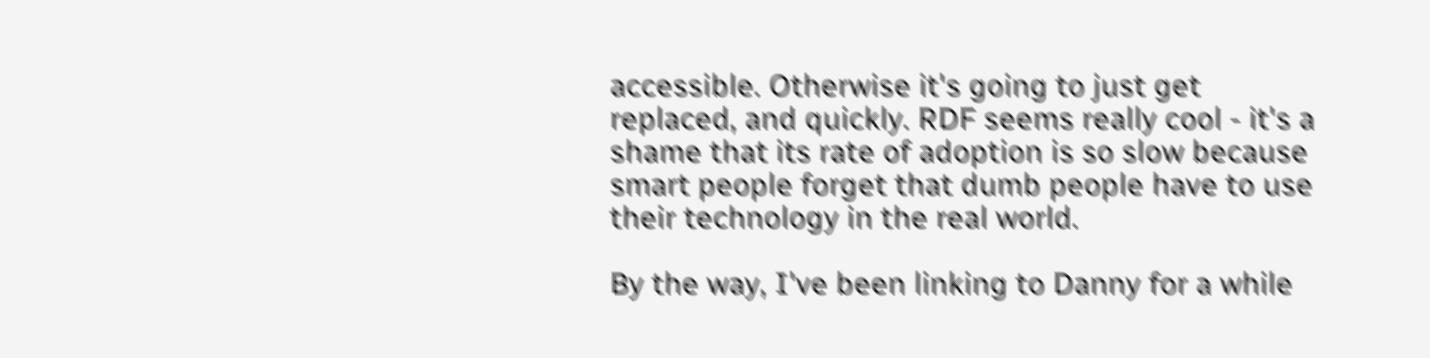accessible. Otherwise it's going to just get replaced, and quickly. RDF seems really cool - it's a shame that its rate of adoption is so slow because smart people forget that dumb people have to use their technology in the real world.

By the way, I've been linking to Danny for a while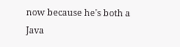now because he's both a Java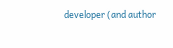developer (and author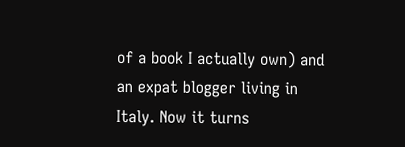of a book I actually own) and an expat blogger living in Italy. Now it turns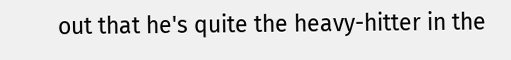out that he's quite the heavy-hitter in the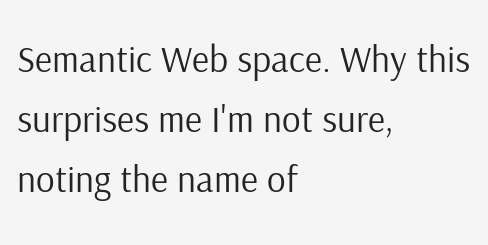Semantic Web space. Why this surprises me I'm not sure, noting the name of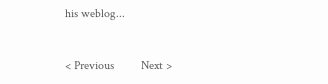his weblog...


< Previous         Next >